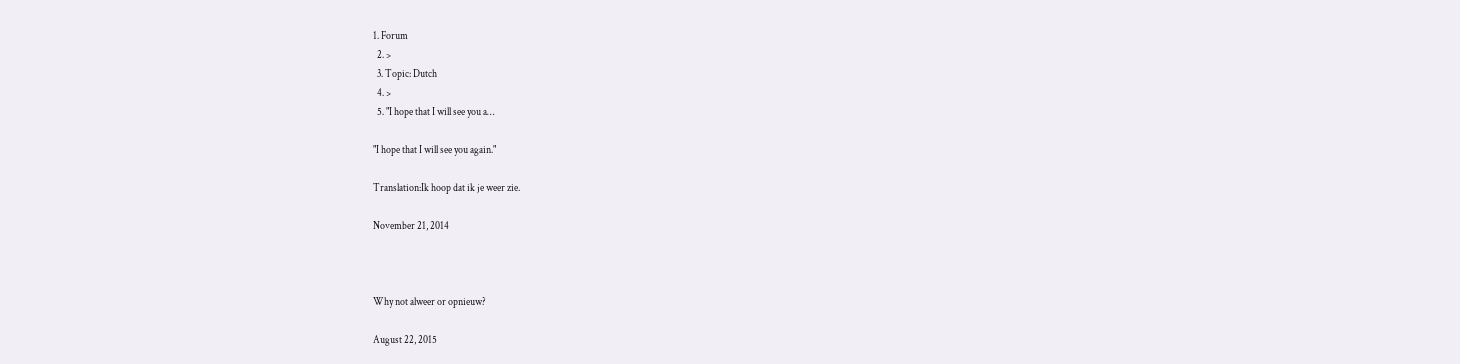1. Forum
  2. >
  3. Topic: Dutch
  4. >
  5. "I hope that I will see you a…

"I hope that I will see you again."

Translation:Ik hoop dat ik je weer zie.

November 21, 2014



Why not alweer or opnieuw?

August 22, 2015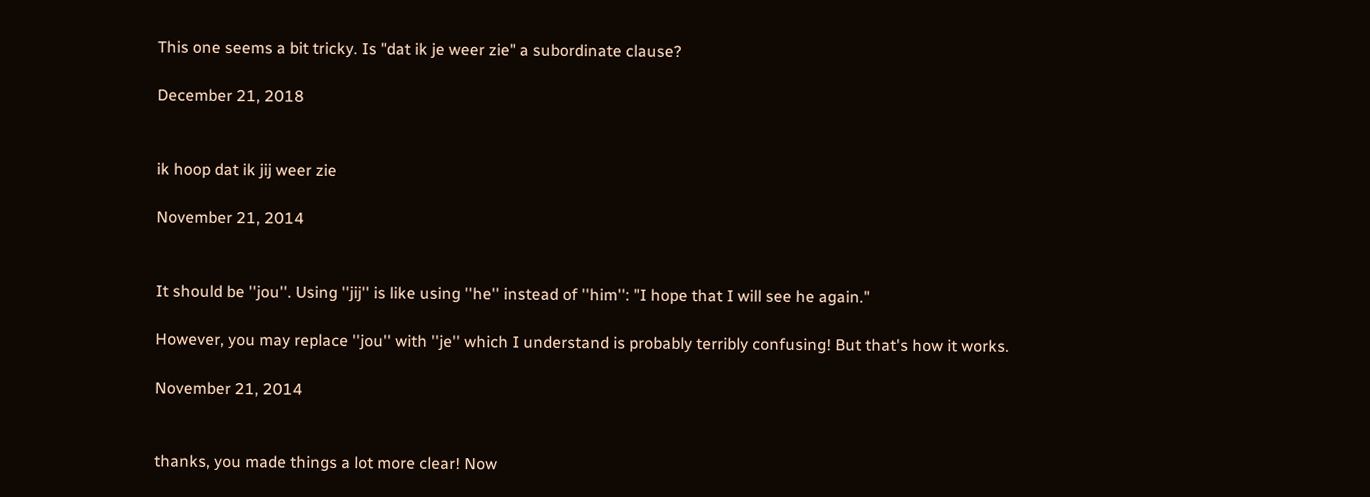This one seems a bit tricky. Is "dat ik je weer zie" a subordinate clause?

December 21, 2018


ik hoop dat ik jij weer zie

November 21, 2014


It should be ''jou''. Using ''jij'' is like using ''he'' instead of ''him'': "I hope that I will see he again."

However, you may replace ''jou'' with ''je'' which I understand is probably terribly confusing! But that's how it works.

November 21, 2014


thanks, you made things a lot more clear! Now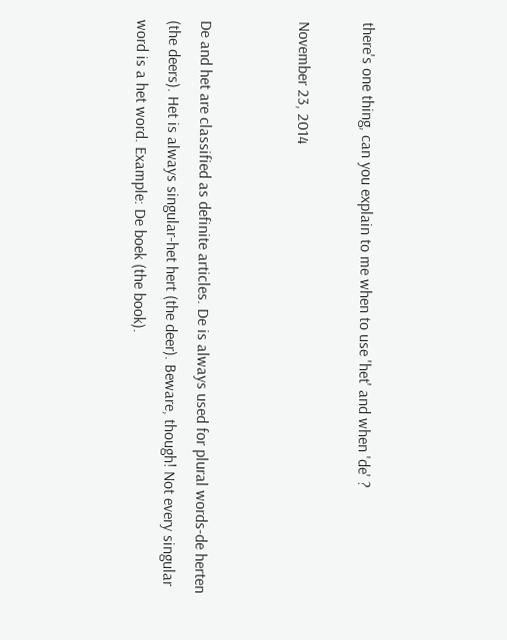there's one thing, can you explain to me when to use 'het' and when 'de' ?

November 23, 2014


De and het are classified as definite articles. De is always used for plural words-de herten (the deers). Het is always singular-het hert (the deer). Beware, though! Not every singular word is a het word. Example: De boek (the book).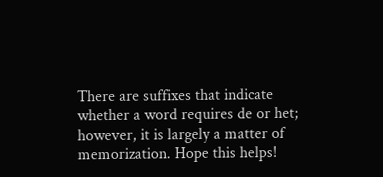There are suffixes that indicate whether a word requires de or het; however, it is largely a matter of memorization. Hope this helps!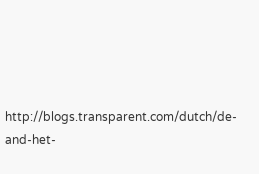http://blogs.transparent.com/dutch/de-and-het-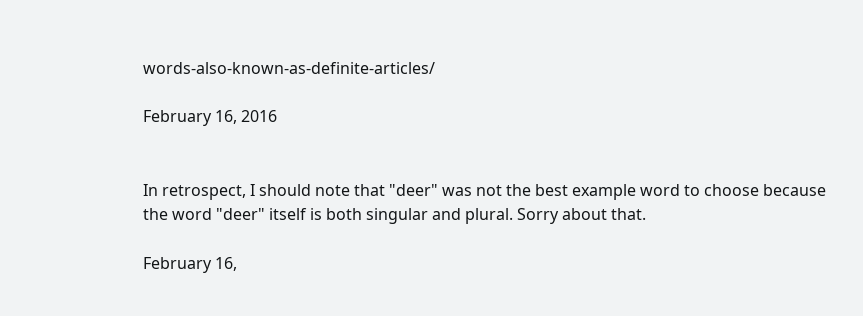words-also-known-as-definite-articles/

February 16, 2016


In retrospect, I should note that "deer" was not the best example word to choose because the word "deer" itself is both singular and plural. Sorry about that.

February 16,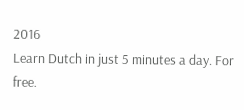2016
Learn Dutch in just 5 minutes a day. For free.